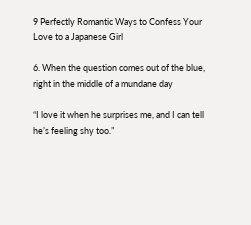9 Perfectly Romantic Ways to Confess Your Love to a Japanese Girl

6. When the question comes out of the blue, right in the middle of a mundane day

“I love it when he surprises me, and I can tell he’s feeling shy too.”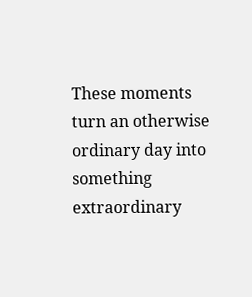These moments turn an otherwise ordinary day into something extraordinary